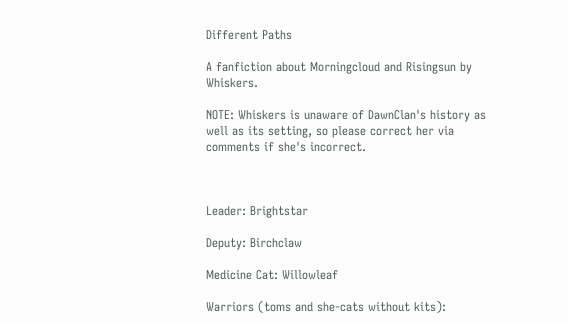Different Paths

A fanfiction about Morningcloud and Risingsun by Whiskers.

NOTE: Whiskers is unaware of DawnClan's history as well as its setting, so please correct her via comments if she's incorrect.



Leader: Brightstar

Deputy: Birchclaw

Medicine Cat: Willowleaf

Warriors (toms and she-cats without kits):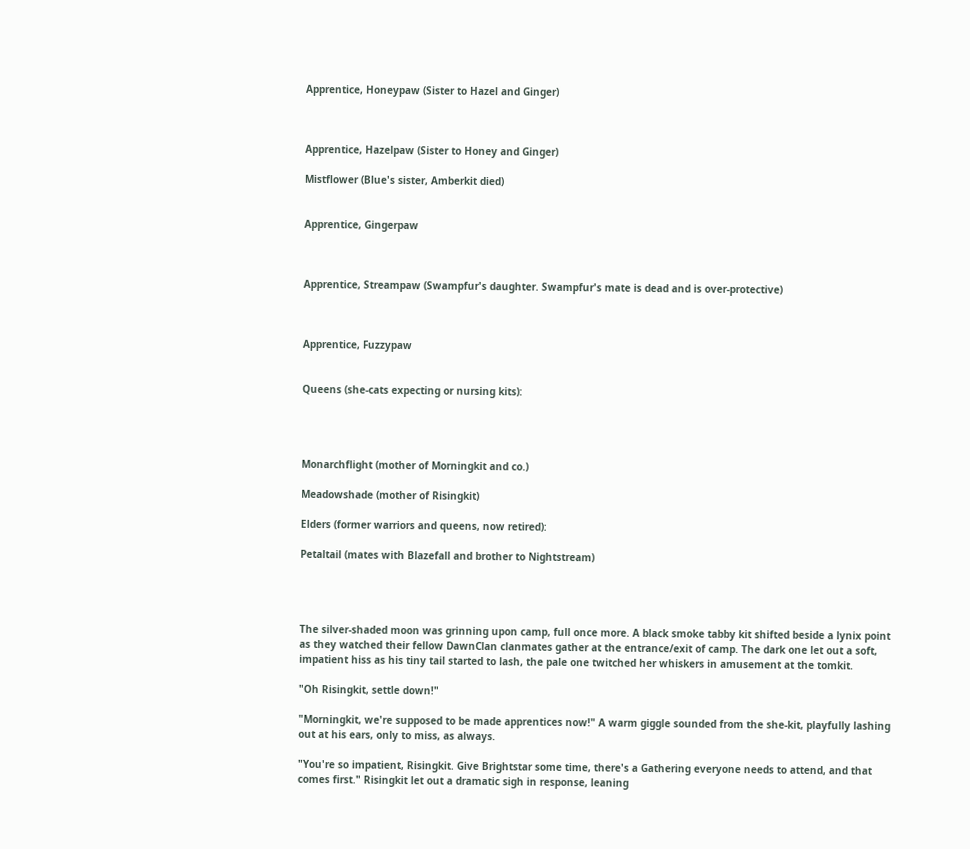Apprentice, Honeypaw (Sister to Hazel and Ginger)



Apprentice, Hazelpaw (Sister to Honey and Ginger)

Mistflower (Blue's sister, Amberkit died)


Apprentice, Gingerpaw



Apprentice, Streampaw (Swampfur's daughter. Swampfur's mate is dead and is over-protective)



Apprentice, Fuzzypaw


Queens (she-cats expecting or nursing kits):




Monarchflight (mother of Morningkit and co.)

Meadowshade (mother of Risingkit)

Elders (former warriors and queens, now retired):

Petaltail (mates with Blazefall and brother to Nightstream)




The silver-shaded moon was grinning upon camp, full once more. A black smoke tabby kit shifted beside a lynix point as they watched their fellow DawnClan clanmates gather at the entrance/exit of camp. The dark one let out a soft, impatient hiss as his tiny tail started to lash, the pale one twitched her whiskers in amusement at the tomkit.

"Oh Risingkit, settle down!"

"Morningkit, we're supposed to be made apprentices now!" A warm giggle sounded from the she-kit, playfully lashing out at his ears, only to miss, as always.

"You're so impatient, Risingkit. Give Brightstar some time, there's a Gathering everyone needs to attend, and that comes first." Risingkit let out a dramatic sigh in response, leaning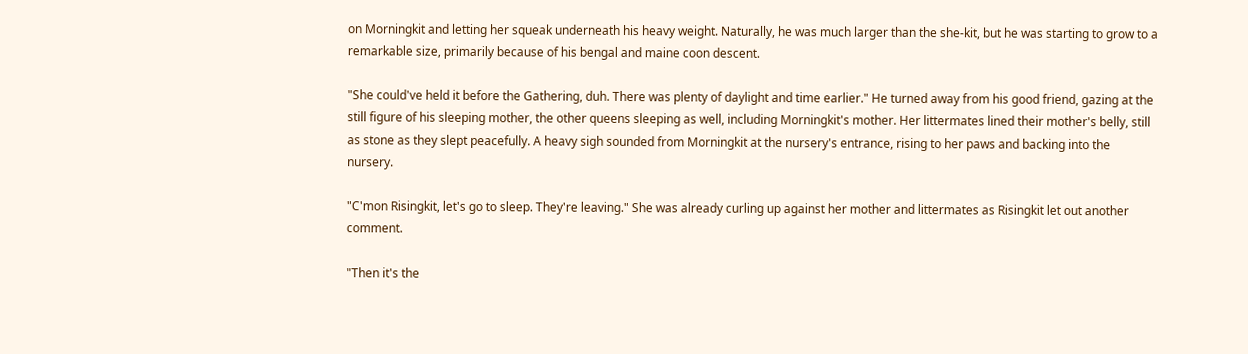on Morningkit and letting her squeak underneath his heavy weight. Naturally, he was much larger than the she-kit, but he was starting to grow to a remarkable size, primarily because of his bengal and maine coon descent.

"She could've held it before the Gathering, duh. There was plenty of daylight and time earlier." He turned away from his good friend, gazing at the still figure of his sleeping mother, the other queens sleeping as well, including Morningkit's mother. Her littermates lined their mother's belly, still as stone as they slept peacefully. A heavy sigh sounded from Morningkit at the nursery's entrance, rising to her paws and backing into the nursery.

"C'mon Risingkit, let's go to sleep. They're leaving." She was already curling up against her mother and littermates as Risingkit let out another comment.

"Then it's the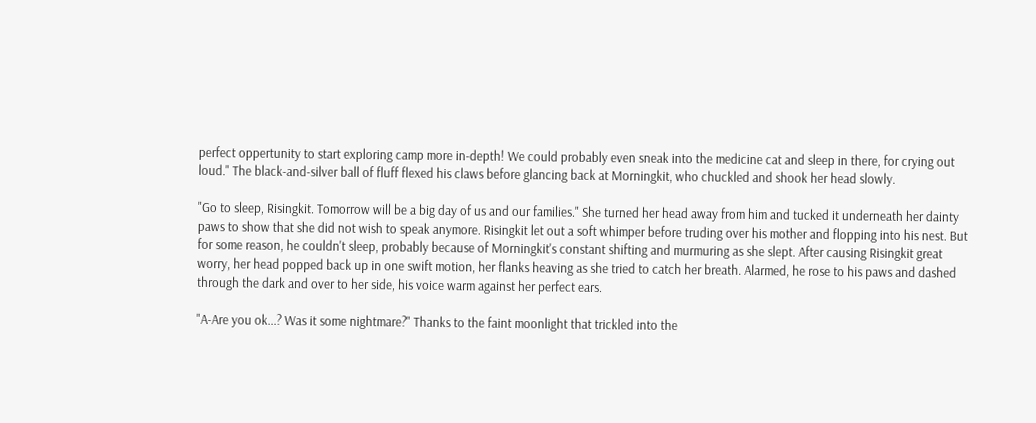perfect oppertunity to start exploring camp more in-depth! We could probably even sneak into the medicine cat and sleep in there, for crying out loud." The black-and-silver ball of fluff flexed his claws before glancing back at Morningkit, who chuckled and shook her head slowly.

"Go to sleep, Risingkit. Tomorrow will be a big day of us and our families." She turned her head away from him and tucked it underneath her dainty paws to show that she did not wish to speak anymore. Risingkit let out a soft whimper before truding over his mother and flopping into his nest. But for some reason, he couldn't sleep, probably because of Morningkit's constant shifting and murmuring as she slept. After causing Risingkit great worry, her head popped back up in one swift motion, her flanks heaving as she tried to catch her breath. Alarmed, he rose to his paws and dashed through the dark and over to her side, his voice warm against her perfect ears.

"A-Are you ok...? Was it some nightmare?" Thanks to the faint moonlight that trickled into the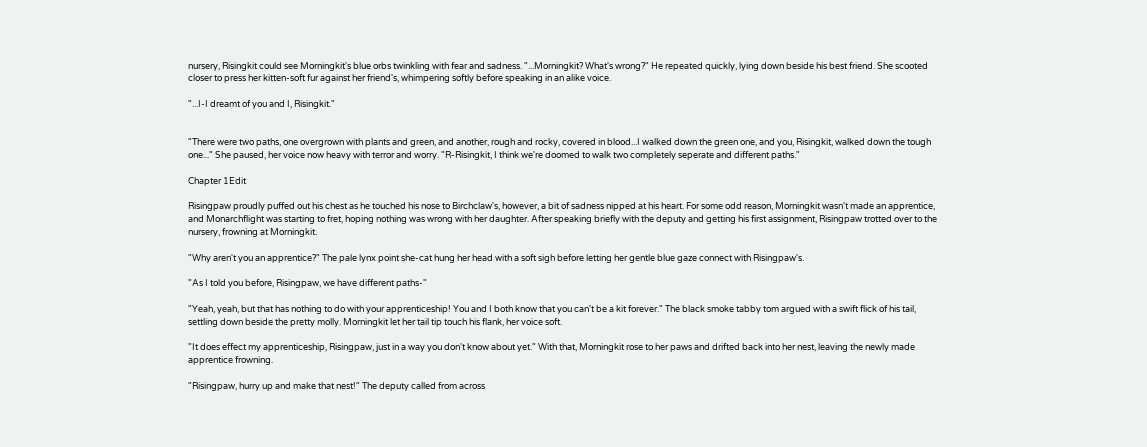nursery, Risingkit could see Morningkit's blue orbs twinkling with fear and sadness. "...Morningkit? What's wrong?" He repeated quickly, lying down beside his best friend. She scooted closer to press her kitten-soft fur against her friend's, whimpering softly before speaking in an alike voice.

"...I-I dreamt of you and I, Risingkit."


"There were two paths, one overgrown with plants and green, and another, rough and rocky, covered in blood...I walked down the green one, and you, Risingkit, walked down the tough one..." She paused, her voice now heavy with terror and worry. "R-Risingkit, I think we're doomed to walk two completely seperate and different paths."

Chapter 1Edit

Risingpaw proudly puffed out his chest as he touched his nose to Birchclaw's, however, a bit of sadness nipped at his heart. For some odd reason, Morningkit wasn't made an apprentice, and Monarchflight was starting to fret, hoping nothing was wrong with her daughter. After speaking briefly with the deputy and getting his first assignment, Risingpaw trotted over to the nursery, frowning at Morningkit.

"Why aren't you an apprentice?" The pale lynx point she-cat hung her head with a soft sigh before letting her gentle blue gaze connect with Risingpaw's.

"As I told you before, Risingpaw, we have different paths-"

"Yeah, yeah, but that has nothing to do with your apprenticeship! You and I both know that you can't be a kit forever." The black smoke tabby tom argued with a swift flick of his tail, settling down beside the pretty molly. Morningkit let her tail tip touch his flank, her voice soft.

"It does effect my apprenticeship, Risingpaw, just in a way you don't know about yet." With that, Morningkit rose to her paws and drifted back into her nest, leaving the newly made apprentice frowning.

"Risingpaw, hurry up and make that nest!" The deputy called from across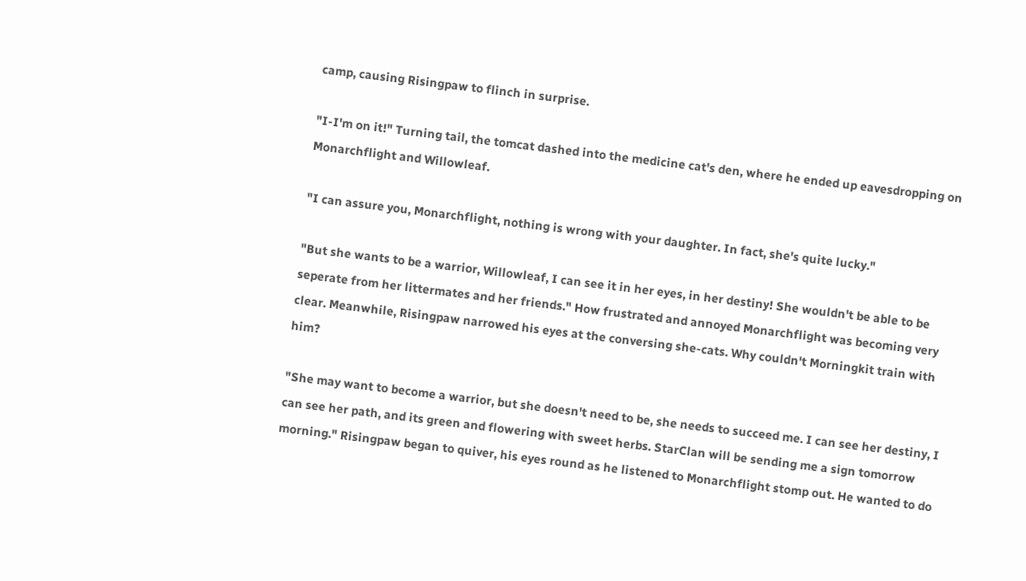camp, causing Risingpaw to flinch in surprise.

"I-I'm on it!" Turning tail, the tomcat dashed into the medicine cat's den, where he ended up eavesdropping on Monarchflight and Willowleaf.

"I can assure you, Monarchflight, nothing is wrong with your daughter. In fact, she's quite lucky."

"But she wants to be a warrior, Willowleaf, I can see it in her eyes, in her destiny! She wouldn't be able to be seperate from her littermates and her friends." How frustrated and annoyed Monarchflight was becoming very clear. Meanwhile, Risingpaw narrowed his eyes at the conversing she-cats. Why couldn't Morningkit train with him?

"She may want to become a warrior, but she doesn't need to be, she needs to succeed me. I can see her destiny, I can see her path, and its green and flowering with sweet herbs. StarClan will be sending me a sign tomorrow morning." Risingpaw began to quiver, his eyes round as he listened to Monarchflight stomp out. He wanted to do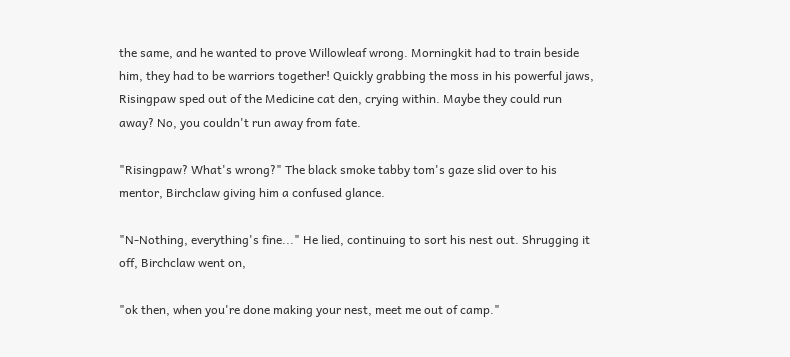the same, and he wanted to prove Willowleaf wrong. Morningkit had to train beside him, they had to be warriors together! Quickly grabbing the moss in his powerful jaws, Risingpaw sped out of the Medicine cat den, crying within. Maybe they could run away? No, you couldn't run away from fate.

"Risingpaw? What's wrong?" The black smoke tabby tom's gaze slid over to his mentor, Birchclaw giving him a confused glance.

"N-Nothing, everything's fine..." He lied, continuing to sort his nest out. Shrugging it off, Birchclaw went on,

"ok then, when you're done making your nest, meet me out of camp."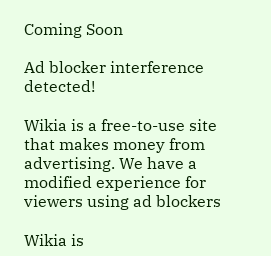Coming Soon

Ad blocker interference detected!

Wikia is a free-to-use site that makes money from advertising. We have a modified experience for viewers using ad blockers

Wikia is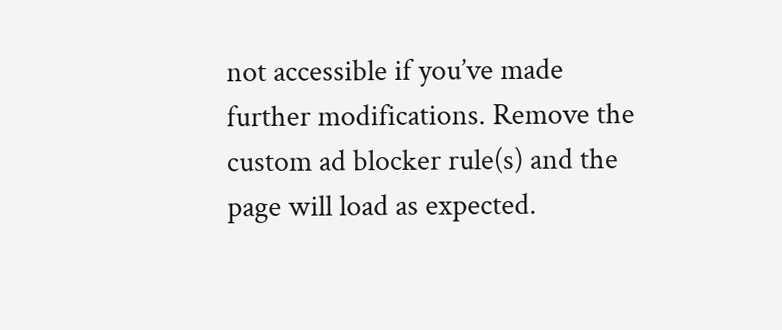not accessible if you’ve made further modifications. Remove the custom ad blocker rule(s) and the page will load as expected.